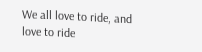We all love to ride, and love to ride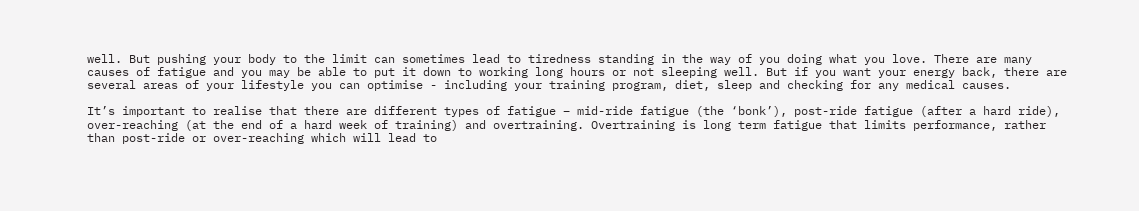well. But pushing your body to the limit can sometimes lead to tiredness standing in the way of you doing what you love. There are many causes of fatigue and you may be able to put it down to working long hours or not sleeping well. But if you want your energy back, there are several areas of your lifestyle you can optimise - including your training program, diet, sleep and checking for any medical causes.

It’s important to realise that there are different types of fatigue – mid-ride fatigue (the ‘bonk’), post-ride fatigue (after a hard ride), over-reaching (at the end of a hard week of training) and overtraining. Overtraining is long term fatigue that limits performance, rather than post-ride or over-reaching which will lead to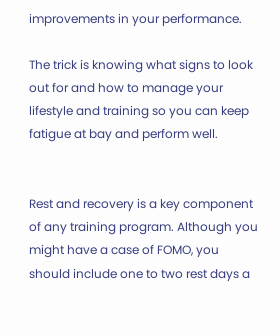improvements in your performance.

The trick is knowing what signs to look out for and how to manage your lifestyle and training so you can keep fatigue at bay and perform well.


Rest and recovery is a key component of any training program. Although you might have a case of FOMO, you should include one to two rest days a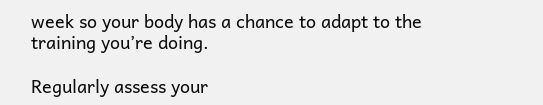week so your body has a chance to adapt to the training you’re doing.

Regularly assess your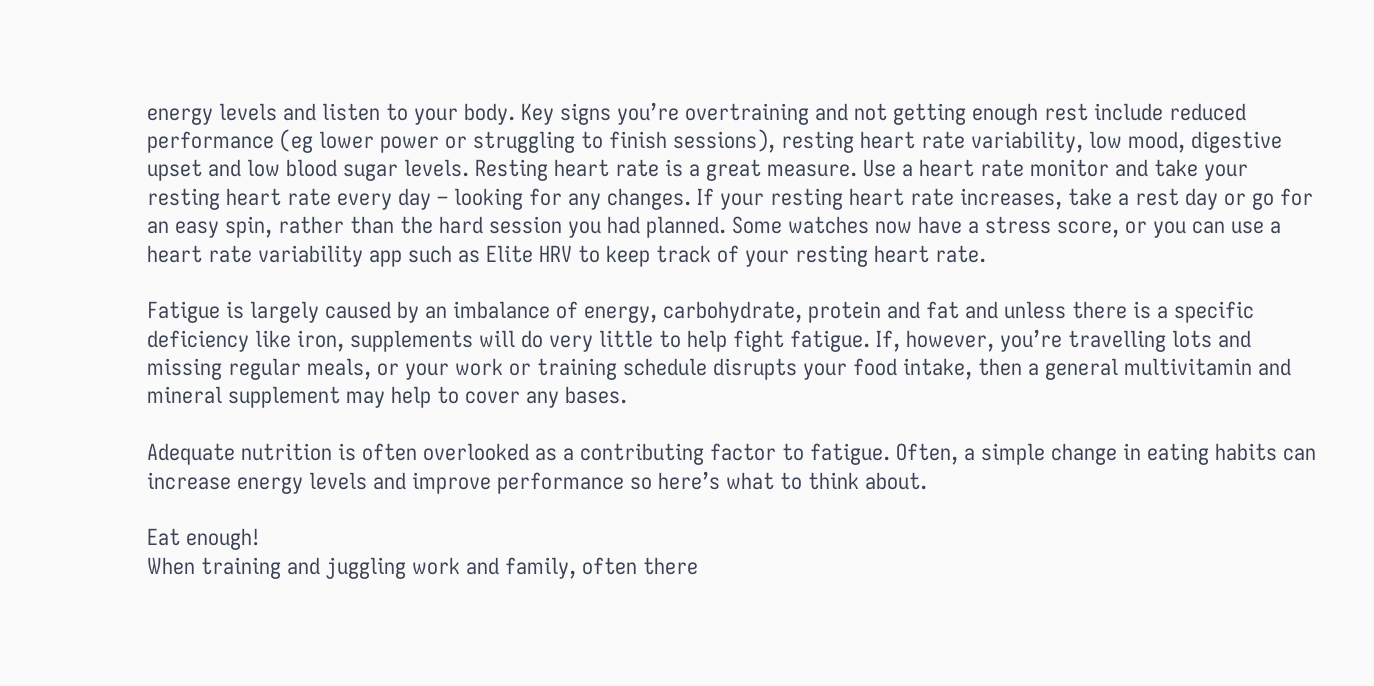energy levels and listen to your body. Key signs you’re overtraining and not getting enough rest include reduced performance (eg lower power or struggling to finish sessions), resting heart rate variability, low mood, digestive upset and low blood sugar levels. Resting heart rate is a great measure. Use a heart rate monitor and take your resting heart rate every day – looking for any changes. If your resting heart rate increases, take a rest day or go for an easy spin, rather than the hard session you had planned. Some watches now have a stress score, or you can use a heart rate variability app such as Elite HRV to keep track of your resting heart rate.

Fatigue is largely caused by an imbalance of energy, carbohydrate, protein and fat and unless there is a specific deficiency like iron, supplements will do very little to help fight fatigue. If, however, you’re travelling lots and missing regular meals, or your work or training schedule disrupts your food intake, then a general multivitamin and mineral supplement may help to cover any bases.

Adequate nutrition is often overlooked as a contributing factor to fatigue. Often, a simple change in eating habits can increase energy levels and improve performance so here’s what to think about.

Eat enough!
When training and juggling work and family, often there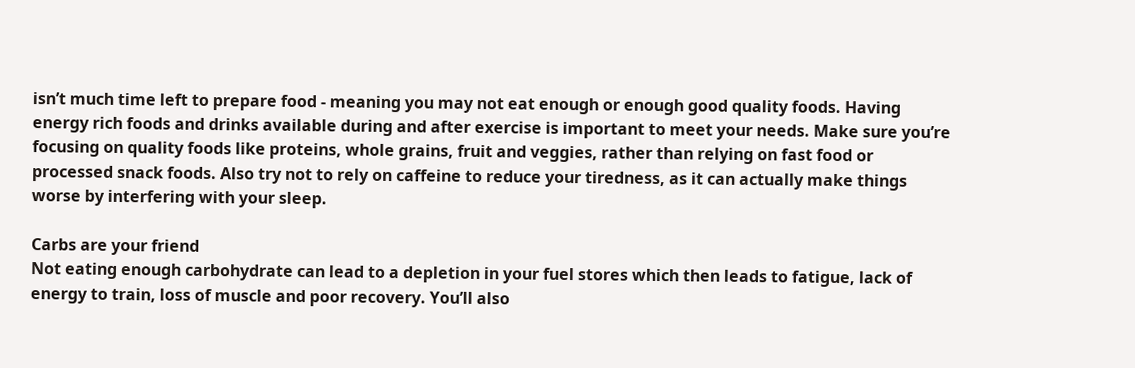isn’t much time left to prepare food - meaning you may not eat enough or enough good quality foods. Having energy rich foods and drinks available during and after exercise is important to meet your needs. Make sure you’re focusing on quality foods like proteins, whole grains, fruit and veggies, rather than relying on fast food or processed snack foods. Also try not to rely on caffeine to reduce your tiredness, as it can actually make things worse by interfering with your sleep.

Carbs are your friend
Not eating enough carbohydrate can lead to a depletion in your fuel stores which then leads to fatigue, lack of energy to train, loss of muscle and poor recovery. You’ll also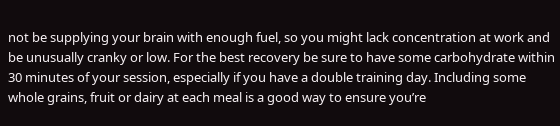not be supplying your brain with enough fuel, so you might lack concentration at work and be unusually cranky or low. For the best recovery be sure to have some carbohydrate within 30 minutes of your session, especially if you have a double training day. Including some whole grains, fruit or dairy at each meal is a good way to ensure you’re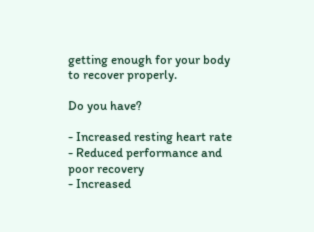getting enough for your body to recover properly.

Do you have?

- Increased resting heart rate
- Reduced performance and poor recovery
- Increased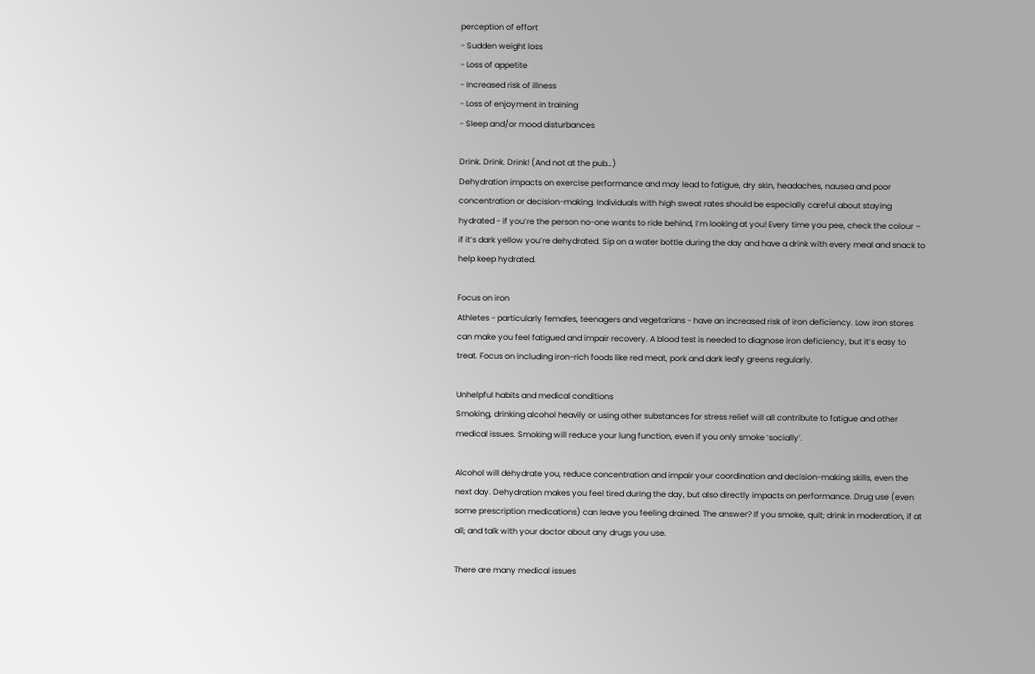perception of effort
- Sudden weight loss
- Loss of appetite
- Increased risk of illness
- Loss of enjoyment in training
- Sleep and/or mood disturbances

Drink. Drink. Drink! (And not at the pub…)
Dehydration impacts on exercise performance and may lead to fatigue, dry skin, headaches, nausea and poor concentration or decision-making. Individuals with high sweat rates should be especially careful about staying hydrated - if you’re the person no-one wants to ride behind, I’m looking at you! Every time you pee, check the colour – if it’s dark yellow you’re dehydrated. Sip on a water bottle during the day and have a drink with every meal and snack to help keep hydrated.

Focus on iron
Athletes - particularly females, teenagers and vegetarians - have an increased risk of iron deficiency. Low iron stores can make you feel fatigued and impair recovery. A blood test is needed to diagnose iron deficiency, but it’s easy to treat. Focus on including iron-rich foods like red meat, pork and dark leafy greens regularly.

Unhelpful habits and medical conditions
Smoking, drinking alcohol heavily or using other substances for stress relief will all contribute to fatigue and other medical issues. Smoking will reduce your lung function, even if you only smoke ‘socially’.

Alcohol will dehydrate you, reduce concentration and impair your coordination and decision-making skills, even the next day. Dehydration makes you feel tired during the day, but also directly impacts on performance. Drug use (even some prescription medications) can leave you feeling drained. The answer? If you smoke, quit; drink in moderation, if at all; and talk with your doctor about any drugs you use.

There are many medical issues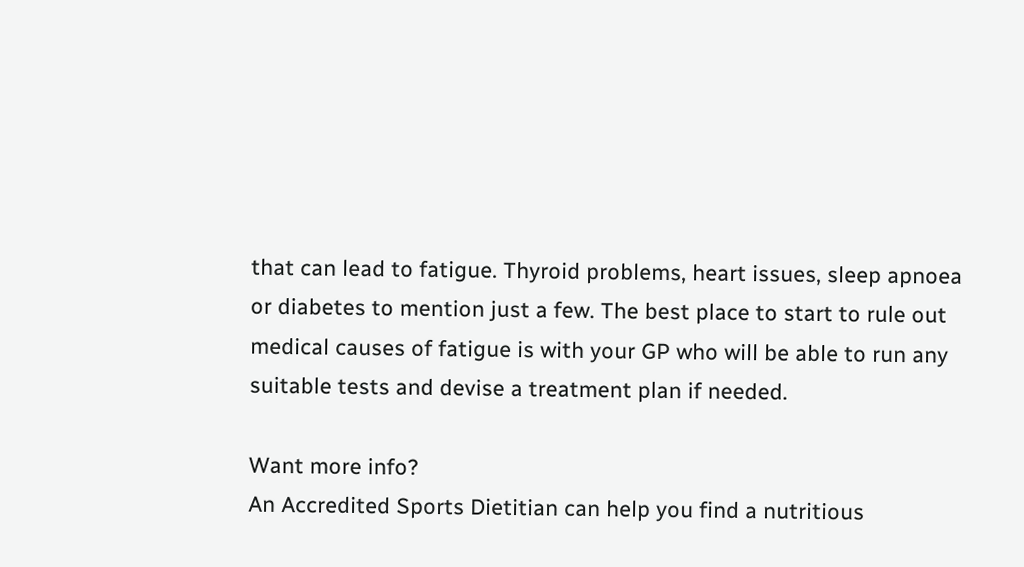that can lead to fatigue. Thyroid problems, heart issues, sleep apnoea or diabetes to mention just a few. The best place to start to rule out medical causes of fatigue is with your GP who will be able to run any suitable tests and devise a treatment plan if needed.

Want more info?
An Accredited Sports Dietitian can help you find a nutritious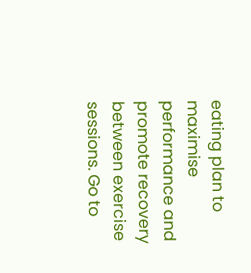eating plan to maximise performance and promote recovery between exercise sessions. Go to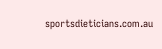sportsdieticians.com.au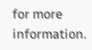for more information.